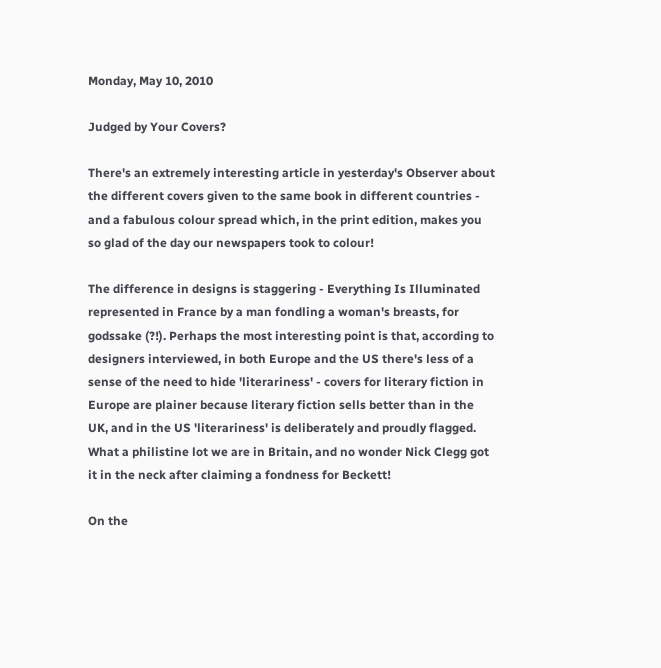Monday, May 10, 2010

Judged by Your Covers?

There's an extremely interesting article in yesterday's Observer about the different covers given to the same book in different countries - and a fabulous colour spread which, in the print edition, makes you so glad of the day our newspapers took to colour!

The difference in designs is staggering - Everything Is Illuminated represented in France by a man fondling a woman's breasts, for godssake (?!). Perhaps the most interesting point is that, according to designers interviewed, in both Europe and the US there's less of a sense of the need to hide 'literariness' - covers for literary fiction in Europe are plainer because literary fiction sells better than in the UK, and in the US 'literariness' is deliberately and proudly flagged. What a philistine lot we are in Britain, and no wonder Nick Clegg got it in the neck after claiming a fondness for Beckett!

On the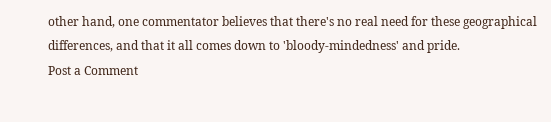other hand, one commentator believes that there's no real need for these geographical differences, and that it all comes down to 'bloody-mindedness' and pride.
Post a Comment